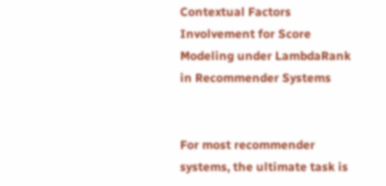Contextual Factors Involvement for Score Modeling under LambdaRank in Recommender Systems


For most recommender systems, the ultimate task is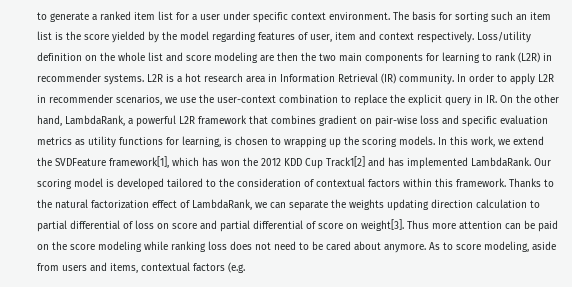to generate a ranked item list for a user under specific context environment. The basis for sorting such an item list is the score yielded by the model regarding features of user, item and context respectively. Loss/utility definition on the whole list and score modeling are then the two main components for learning to rank (L2R) in recommender systems. L2R is a hot research area in Information Retrieval (IR) community. In order to apply L2R in recommender scenarios, we use the user-context combination to replace the explicit query in IR. On the other hand, LambdaRank, a powerful L2R framework that combines gradient on pair-wise loss and specific evaluation metrics as utility functions for learning, is chosen to wrapping up the scoring models. In this work, we extend the SVDFeature framework[1], which has won the 2012 KDD Cup Track1[2] and has implemented LambdaRank. Our scoring model is developed tailored to the consideration of contextual factors within this framework. Thanks to the natural factorization effect of LambdaRank, we can separate the weights updating direction calculation to partial differential of loss on score and partial differential of score on weight[3]. Thus more attention can be paid on the score modeling while ranking loss does not need to be cared about anymore. As to score modeling, aside from users and items, contextual factors (e.g.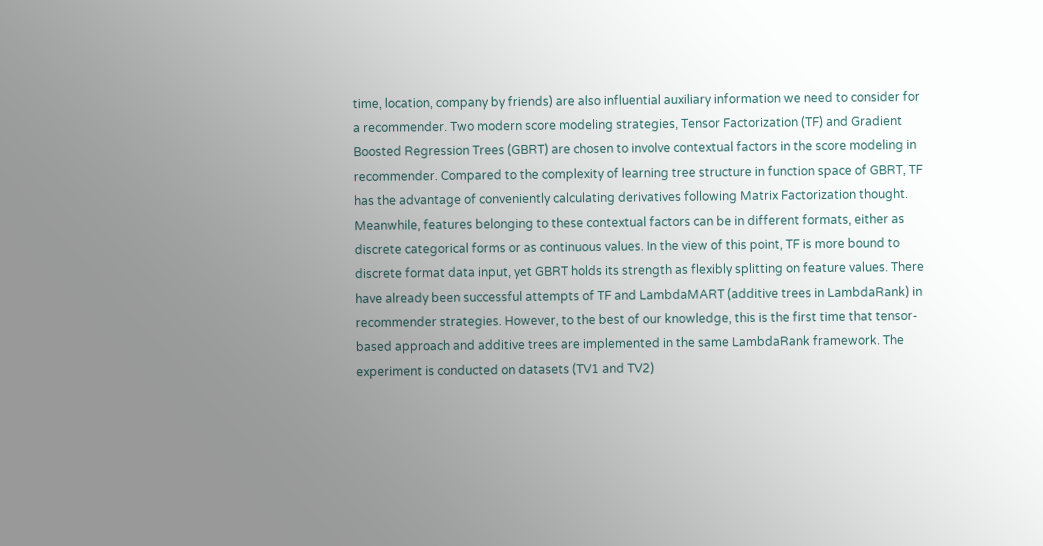time, location, company by friends) are also influential auxiliary information we need to consider for a recommender. Two modern score modeling strategies, Tensor Factorization (TF) and Gradient Boosted Regression Trees (GBRT) are chosen to involve contextual factors in the score modeling in recommender. Compared to the complexity of learning tree structure in function space of GBRT, TF has the advantage of conveniently calculating derivatives following Matrix Factorization thought. Meanwhile, features belonging to these contextual factors can be in different formats, either as discrete categorical forms or as continuous values. In the view of this point, TF is more bound to discrete format data input, yet GBRT holds its strength as flexibly splitting on feature values. There have already been successful attempts of TF and LambdaMART (additive trees in LambdaRank) in recommender strategies. However, to the best of our knowledge, this is the first time that tensor-based approach and additive trees are implemented in the same LambdaRank framework. The experiment is conducted on datasets (TV1 and TV2)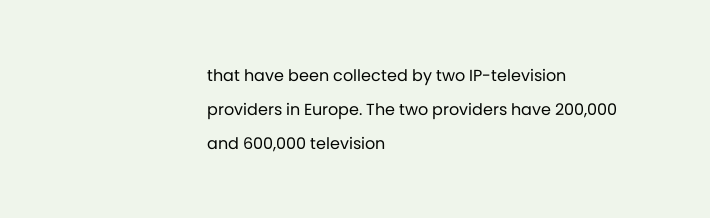that have been collected by two IP-television providers in Europe. The two providers have 200,000 and 600,000 television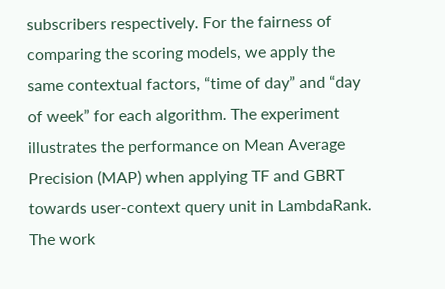subscribers respectively. For the fairness of comparing the scoring models, we apply the same contextual factors, “time of day” and “day of week” for each algorithm. The experiment illustrates the performance on Mean Average Precision (MAP) when applying TF and GBRT towards user-context query unit in LambdaRank. The work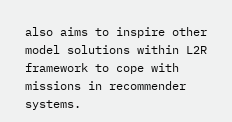also aims to inspire other model solutions within L2R framework to cope with missions in recommender systems.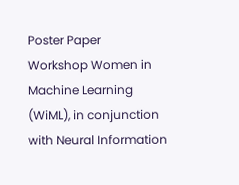Poster Paper
Workshop Women in Machine Learning (WiML), in conjunction with Neural Information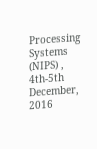Processing Systems (NIPS) , 4th-5th December, 2016